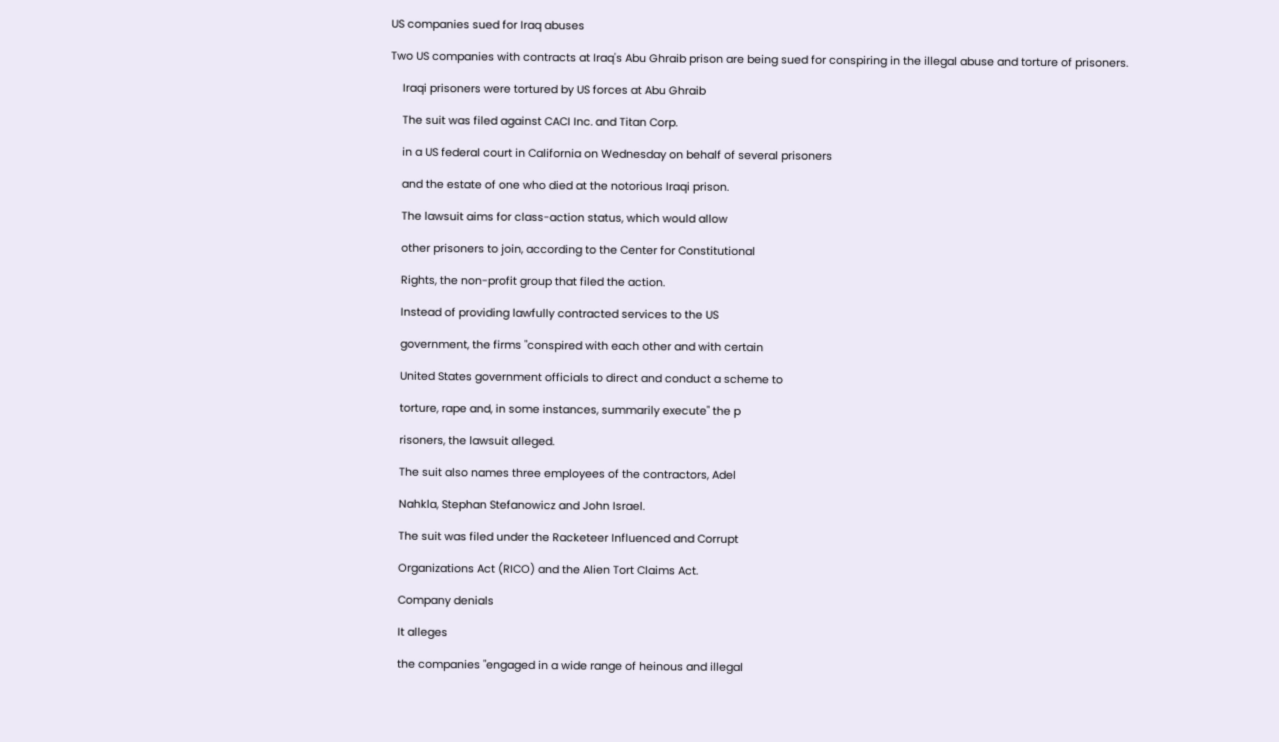US companies sued for Iraq abuses

Two US companies with contracts at Iraq's Abu Ghraib prison are being sued for conspiring in the illegal abuse and torture of prisoners.

    Iraqi prisoners were tortured by US forces at Abu Ghraib

    The suit was filed against CACI Inc. and Titan Corp.

    in a US federal court in California on Wednesday on behalf of several prisoners

    and the estate of one who died at the notorious Iraqi prison.

    The lawsuit aims for class-action status, which would allow

    other prisoners to join, according to the Center for Constitutional

    Rights, the non-profit group that filed the action.

    Instead of providing lawfully contracted services to the US

    government, the firms "conspired with each other and with certain

    United States government officials to direct and conduct a scheme to

    torture, rape and, in some instances, summarily execute" the p

    risoners, the lawsuit alleged.

    The suit also names three employees of the contractors, Adel

    Nahkla, Stephan Stefanowicz and John Israel.

    The suit was filed under the Racketeer Influenced and Corrupt

    Organizations Act (RICO) and the Alien Tort Claims Act.

    Company denials

    It alleges

    the companies "engaged in a wide range of heinous and illegal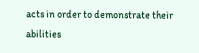acts in order to demonstrate their abilities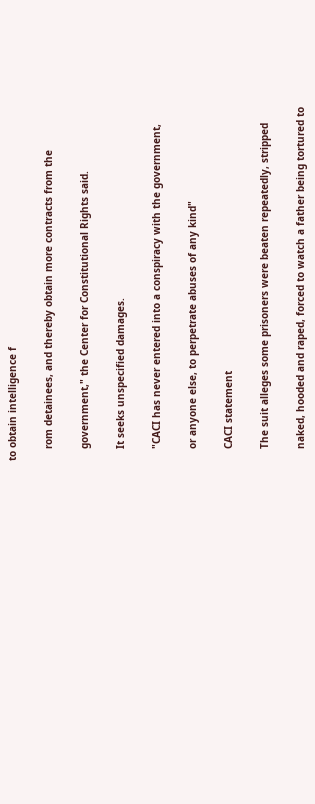to obtain intelligence f

    rom detainees, and thereby obtain more contracts from the

    government," the Center for Constitutional Rights said.

    It seeks unspecified damages.

    "CACI has never entered into a conspiracy with the government,

    or anyone else, to perpetrate abuses of any kind"

    CACI statement

    The suit alleges some prisoners were beaten repeatedly, stripped

    naked, hooded and raped, forced to watch a father being tortured to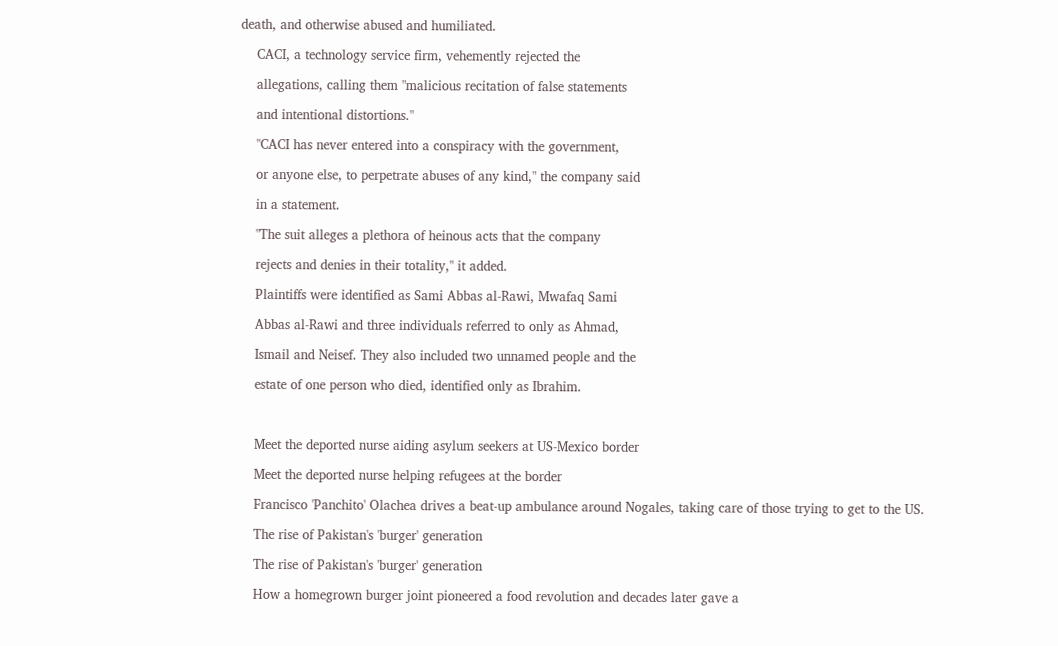death, and otherwise abused and humiliated.

    CACI, a technology service firm, vehemently rejected the

    allegations, calling them "malicious recitation of false statements

    and intentional distortions."

    "CACI has never entered into a conspiracy with the government,

    or anyone else, to perpetrate abuses of any kind," the company said

    in a statement.

    "The suit alleges a plethora of heinous acts that the company

    rejects and denies in their totality," it added.

    Plaintiffs were identified as Sami Abbas al-Rawi, Mwafaq Sami

    Abbas al-Rawi and three individuals referred to only as Ahmad,

    Ismail and Neisef. They also included two unnamed people and the

    estate of one person who died, identified only as Ibrahim.



    Meet the deported nurse aiding asylum seekers at US-Mexico border

    Meet the deported nurse helping refugees at the border

    Francisco 'Panchito' Olachea drives a beat-up ambulance around Nogales, taking care of those trying to get to the US.

    The rise of Pakistan's 'burger' generation

    The rise of Pakistan's 'burger' generation

    How a homegrown burger joint pioneered a food revolution and decades later gave a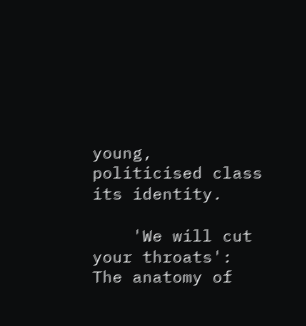young, politicised class its identity.

    'We will cut your throats': The anatomy of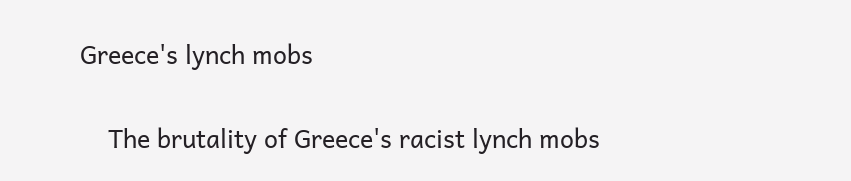Greece's lynch mobs

    The brutality of Greece's racist lynch mobs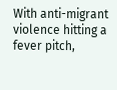With anti-migrant violence hitting a fever pitch,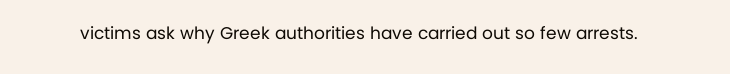victims ask why Greek authorities have carried out so few arrests.